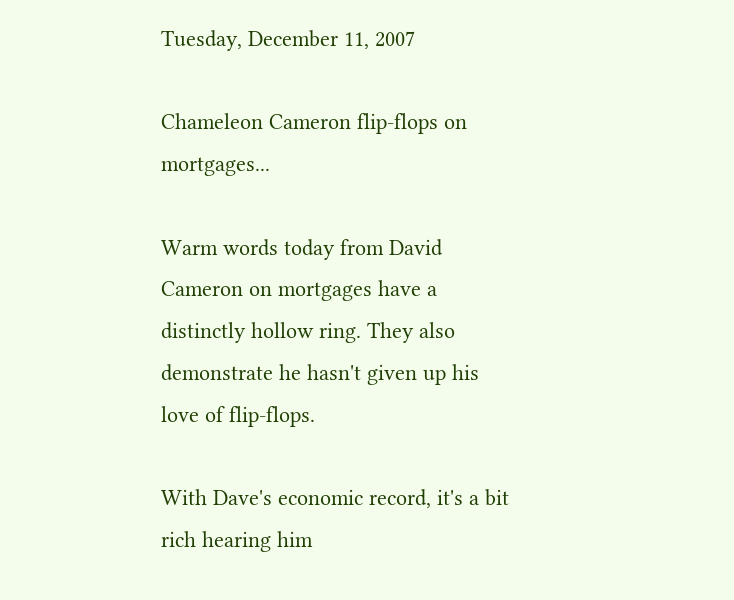Tuesday, December 11, 2007

Chameleon Cameron flip-flops on mortgages...

Warm words today from David Cameron on mortgages have a distinctly hollow ring. They also demonstrate he hasn't given up his love of flip-flops.

With Dave's economic record, it's a bit rich hearing him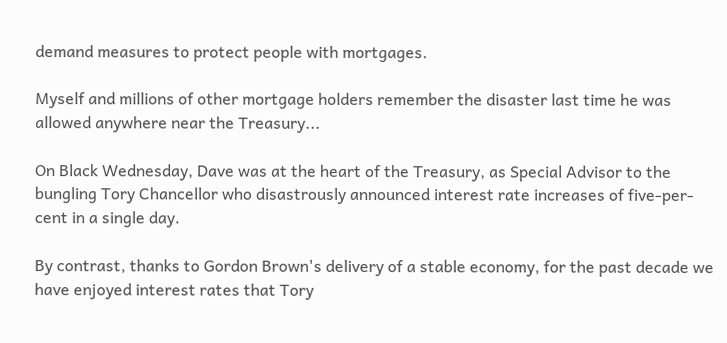demand measures to protect people with mortgages.

Myself and millions of other mortgage holders remember the disaster last time he was allowed anywhere near the Treasury...

On Black Wednesday, Dave was at the heart of the Treasury, as Special Advisor to the bungling Tory Chancellor who disastrously announced interest rate increases of five-per-cent in a single day.

By contrast, thanks to Gordon Brown's delivery of a stable economy, for the past decade we have enjoyed interest rates that Tory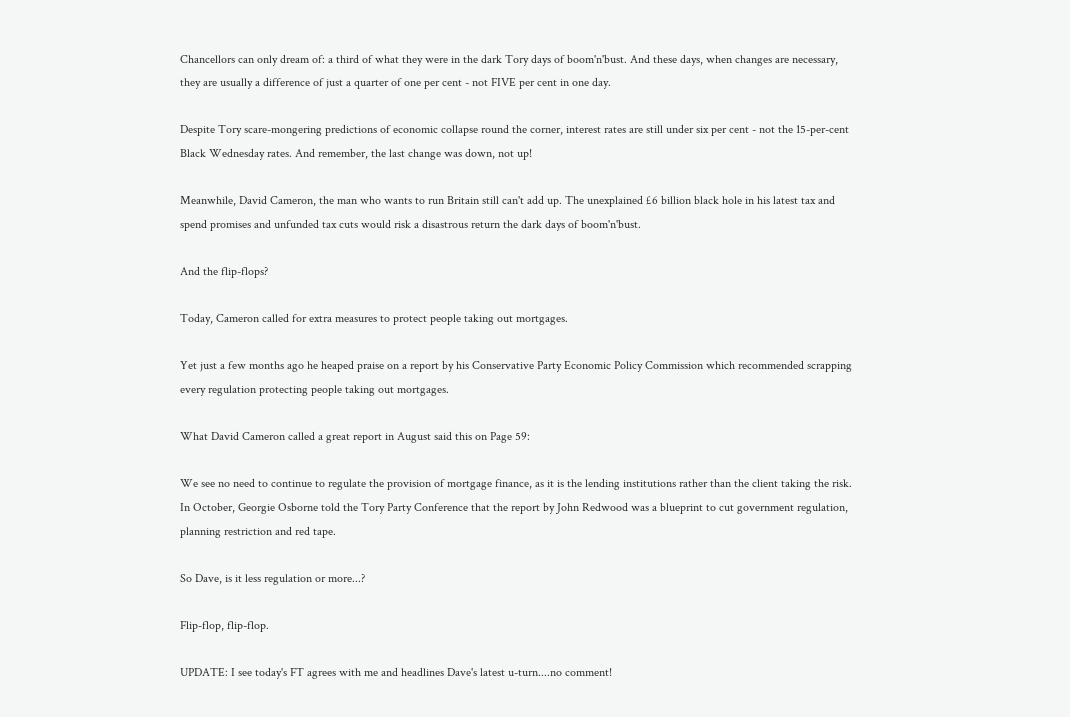Chancellors can only dream of: a third of what they were in the dark Tory days of boom'n'bust. And these days, when changes are necessary, they are usually a difference of just a quarter of one per cent - not FIVE per cent in one day.

Despite Tory scare-mongering predictions of economic collapse round the corner, interest rates are still under six per cent - not the 15-per-cent Black Wednesday rates. And remember, the last change was down, not up!

Meanwhile, David Cameron, the man who wants to run Britain still can't add up. The unexplained £6 billion black hole in his latest tax and spend promises and unfunded tax cuts would risk a disastrous return the dark days of boom'n'bust.

And the flip-flops?

Today, Cameron called for extra measures to protect people taking out mortgages.

Yet just a few months ago he heaped praise on a report by his Conservative Party Economic Policy Commission which recommended scrapping every regulation protecting people taking out mortgages.

What David Cameron called a great report in August said this on Page 59:

We see no need to continue to regulate the provision of mortgage finance, as it is the lending institutions rather than the client taking the risk.
In October, Georgie Osborne told the Tory Party Conference that the report by John Redwood was a blueprint to cut government regulation, planning restriction and red tape.

So Dave, is it less regulation or more...?

Flip-flop, flip-flop.

UPDATE: I see today's FT agrees with me and headlines Dave's latest u-turn....no comment!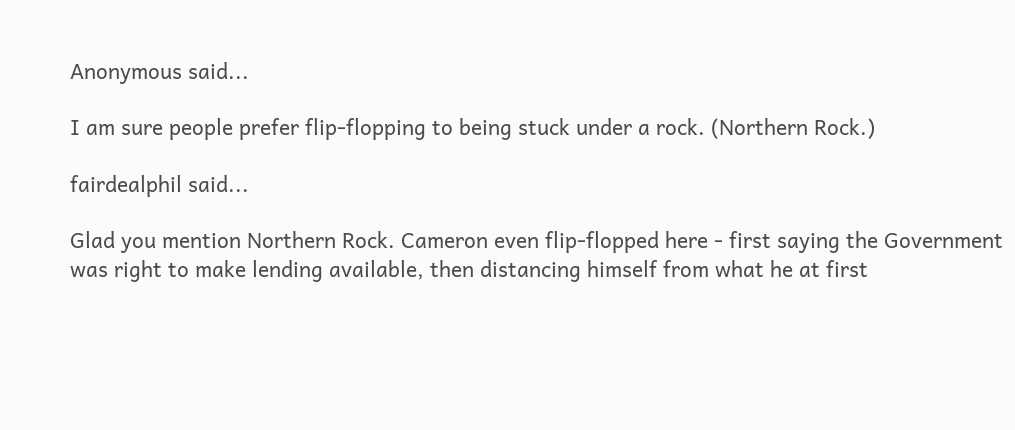Anonymous said...

I am sure people prefer flip-flopping to being stuck under a rock. (Northern Rock.)

fairdealphil said...

Glad you mention Northern Rock. Cameron even flip-flopped here - first saying the Government was right to make lending available, then distancing himself from what he at first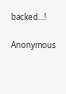backed...!

Anonymous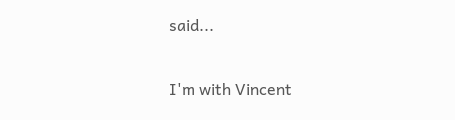said...

I'm with Vincent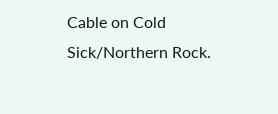Cable on Cold Sick/Northern Rock.